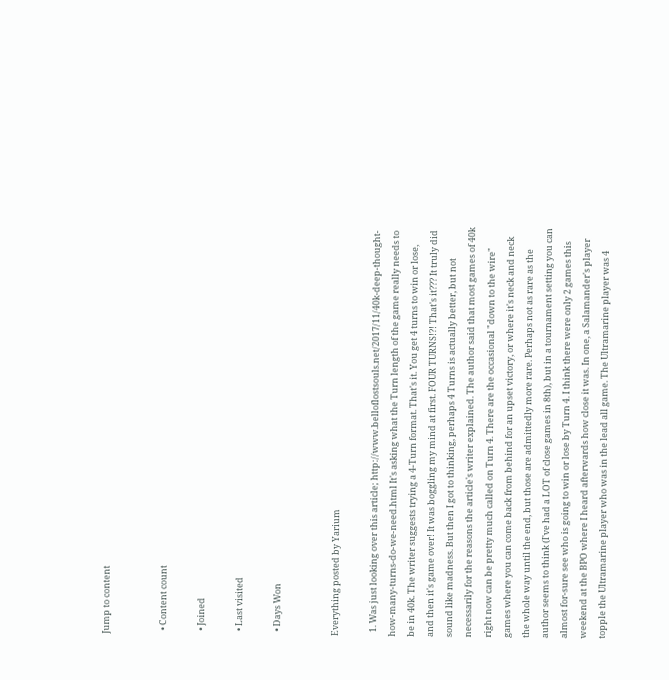Jump to content


  • Content count

  • Joined

  • Last visited

  • Days Won


Everything posted by Yarium

  1. Was just looking over this article; http://www.belloflostsouls.net/2017/11/40k-deep-thought-how-many-turns-do-we-need.html It's asking what the Turn length of the game really needs to be in 40k. The writer suggests trying a 4-Turn format. That's it. You get 4 turns to win or lose, and then it's game over! It was boggling my mind at first. FOUR TURNS!?! That's it??? It truly did sound like madness. But then I got to thinking, perhaps 4 Turns is actually better, but not necessarily for the reasons the article's writer explained. The author said that most games of 40k right now can be pretty much called on Turn 4. There are the occasional "down to the wire" games where you can come back from behind for an upset victory, or where it's neck and neck the whole way until the end, but those are admittedly more rare. Perhaps not as rare as the author seems to think (I've had a LOT of close games in 8th), but in a tournament setting you can almost for-sure see who is going to win or lose by Turn 4. I think there were only 2 games this weekend at the BPO where I heard afterwards how close it was. In one, a Salamander's player topple the Ultramarine player who was in the lead all game. The Ultramarine player was 4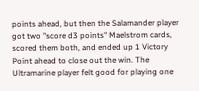points ahead, but then the Salamander player got two "score d3 points" Maelstrom cards, scored them both, and ended up 1 Victory Point ahead to close out the win. The Ultramarine player felt good for playing one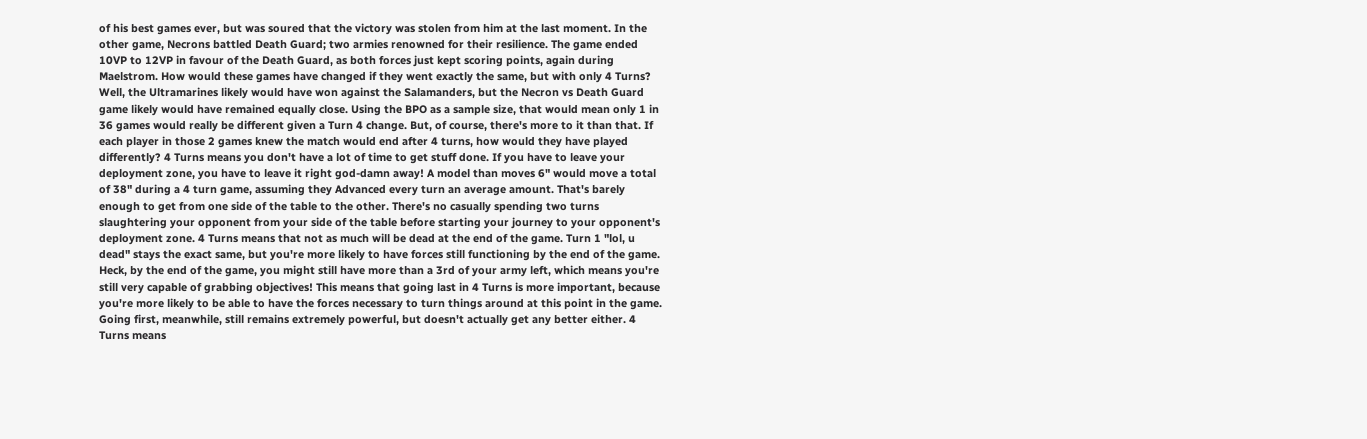of his best games ever, but was soured that the victory was stolen from him at the last moment. In the other game, Necrons battled Death Guard; two armies renowned for their resilience. The game ended 10VP to 12VP in favour of the Death Guard, as both forces just kept scoring points, again during Maelstrom. How would these games have changed if they went exactly the same, but with only 4 Turns? Well, the Ultramarines likely would have won against the Salamanders, but the Necron vs Death Guard game likely would have remained equally close. Using the BPO as a sample size, that would mean only 1 in 36 games would really be different given a Turn 4 change. But, of course, there's more to it than that. If each player in those 2 games knew the match would end after 4 turns, how would they have played differently? 4 Turns means you don't have a lot of time to get stuff done. If you have to leave your deployment zone, you have to leave it right god-damn away! A model than moves 6" would move a total of 38" during a 4 turn game, assuming they Advanced every turn an average amount. That's barely enough to get from one side of the table to the other. There's no casually spending two turns slaughtering your opponent from your side of the table before starting your journey to your opponent's deployment zone. 4 Turns means that not as much will be dead at the end of the game. Turn 1 "lol, u dead" stays the exact same, but you're more likely to have forces still functioning by the end of the game. Heck, by the end of the game, you might still have more than a 3rd of your army left, which means you're still very capable of grabbing objectives! This means that going last in 4 Turns is more important, because you're more likely to be able to have the forces necessary to turn things around at this point in the game. Going first, meanwhile, still remains extremely powerful, but doesn't actually get any better either. 4 Turns means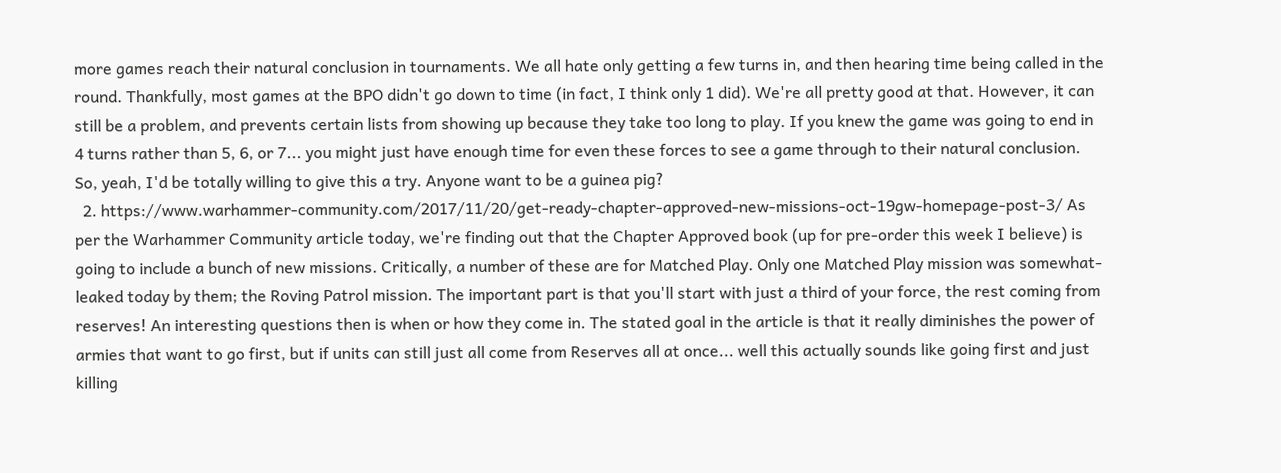more games reach their natural conclusion in tournaments. We all hate only getting a few turns in, and then hearing time being called in the round. Thankfully, most games at the BPO didn't go down to time (in fact, I think only 1 did). We're all pretty good at that. However, it can still be a problem, and prevents certain lists from showing up because they take too long to play. If you knew the game was going to end in 4 turns rather than 5, 6, or 7... you might just have enough time for even these forces to see a game through to their natural conclusion. So, yeah, I'd be totally willing to give this a try. Anyone want to be a guinea pig?
  2. https://www.warhammer-community.com/2017/11/20/get-ready-chapter-approved-new-missions-oct-19gw-homepage-post-3/ As per the Warhammer Community article today, we're finding out that the Chapter Approved book (up for pre-order this week I believe) is going to include a bunch of new missions. Critically, a number of these are for Matched Play. Only one Matched Play mission was somewhat-leaked today by them; the Roving Patrol mission. The important part is that you'll start with just a third of your force, the rest coming from reserves! An interesting questions then is when or how they come in. The stated goal in the article is that it really diminishes the power of armies that want to go first, but if units can still just all come from Reserves all at once... well this actually sounds like going first and just killing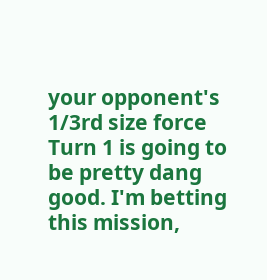your opponent's 1/3rd size force Turn 1 is going to be pretty dang good. I'm betting this mission,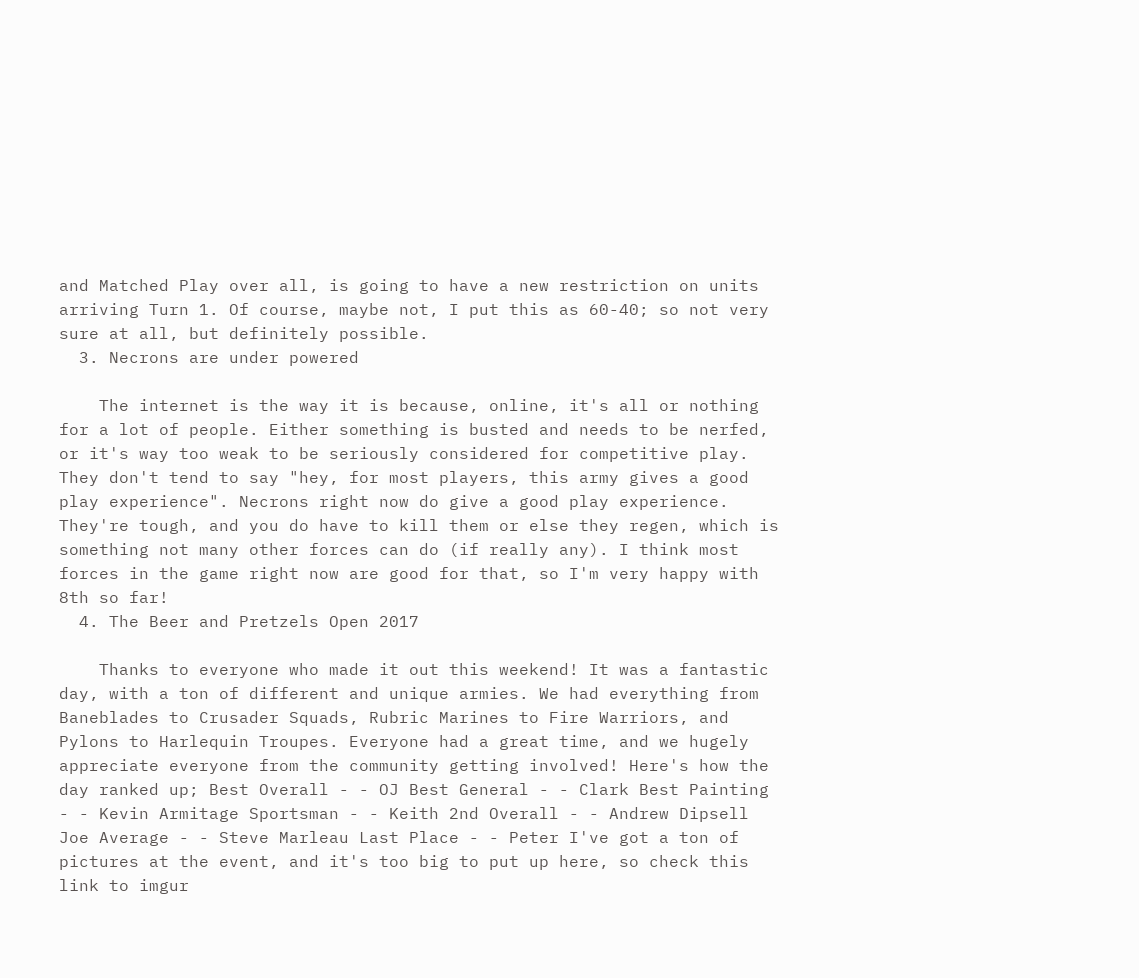and Matched Play over all, is going to have a new restriction on units arriving Turn 1. Of course, maybe not, I put this as 60-40; so not very sure at all, but definitely possible.
  3. Necrons are under powered

    The internet is the way it is because, online, it's all or nothing for a lot of people. Either something is busted and needs to be nerfed, or it's way too weak to be seriously considered for competitive play. They don't tend to say "hey, for most players, this army gives a good play experience". Necrons right now do give a good play experience. They're tough, and you do have to kill them or else they regen, which is something not many other forces can do (if really any). I think most forces in the game right now are good for that, so I'm very happy with 8th so far!
  4. The Beer and Pretzels Open 2017

    Thanks to everyone who made it out this weekend! It was a fantastic day, with a ton of different and unique armies. We had everything from Baneblades to Crusader Squads, Rubric Marines to Fire Warriors, and Pylons to Harlequin Troupes. Everyone had a great time, and we hugely appreciate everyone from the community getting involved! Here's how the day ranked up; Best Overall - - OJ Best General - - Clark Best Painting - - Kevin Armitage Sportsman - - Keith 2nd Overall - - Andrew Dipsell Joe Average - - Steve Marleau Last Place - - Peter I've got a ton of pictures at the event, and it's too big to put up here, so check this link to imgur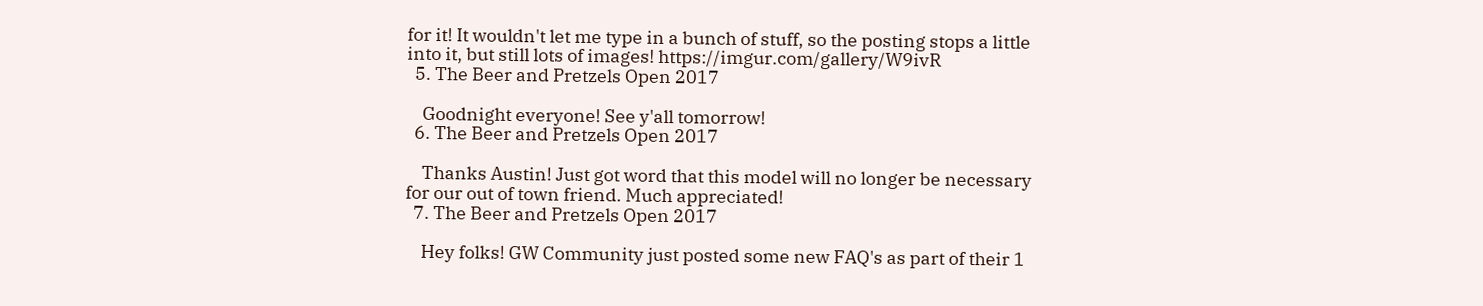for it! It wouldn't let me type in a bunch of stuff, so the posting stops a little into it, but still lots of images! https://imgur.com/gallery/W9ivR
  5. The Beer and Pretzels Open 2017

    Goodnight everyone! See y'all tomorrow!
  6. The Beer and Pretzels Open 2017

    Thanks Austin! Just got word that this model will no longer be necessary for our out of town friend. Much appreciated!
  7. The Beer and Pretzels Open 2017

    Hey folks! GW Community just posted some new FAQ's as part of their 1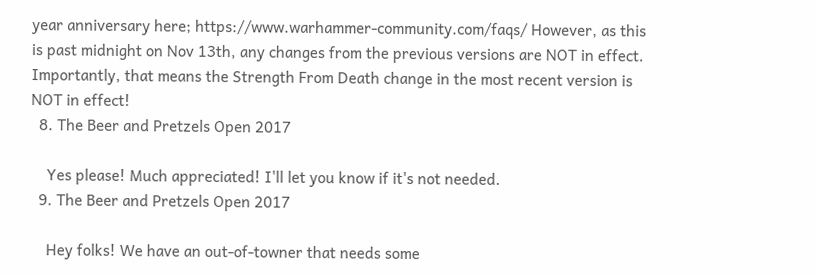year anniversary here; https://www.warhammer-community.com/faqs/ However, as this is past midnight on Nov 13th, any changes from the previous versions are NOT in effect. Importantly, that means the Strength From Death change in the most recent version is NOT in effect!
  8. The Beer and Pretzels Open 2017

    Yes please! Much appreciated! I'll let you know if it's not needed.
  9. The Beer and Pretzels Open 2017

    Hey folks! We have an out-of-towner that needs some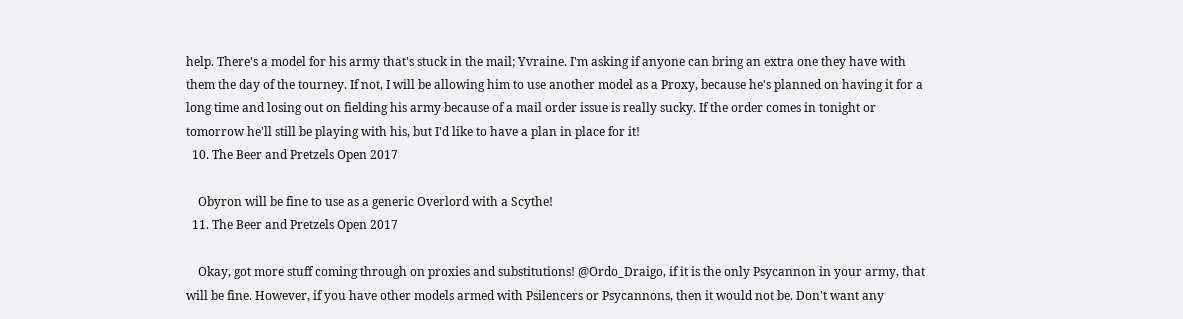help. There's a model for his army that's stuck in the mail; Yvraine. I'm asking if anyone can bring an extra one they have with them the day of the tourney. If not, I will be allowing him to use another model as a Proxy, because he's planned on having it for a long time and losing out on fielding his army because of a mail order issue is really sucky. If the order comes in tonight or tomorrow he'll still be playing with his, but I'd like to have a plan in place for it!
  10. The Beer and Pretzels Open 2017

    Obyron will be fine to use as a generic Overlord with a Scythe!
  11. The Beer and Pretzels Open 2017

    Okay, got more stuff coming through on proxies and substitutions! @Ordo_Draigo, if it is the only Psycannon in your army, that will be fine. However, if you have other models armed with Psilencers or Psycannons, then it would not be. Don't want any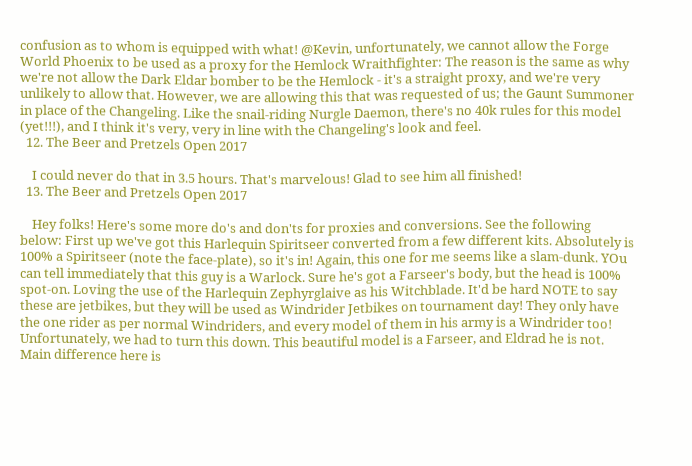confusion as to whom is equipped with what! @Kevin, unfortunately, we cannot allow the Forge World Phoenix to be used as a proxy for the Hemlock Wraithfighter: The reason is the same as why we're not allow the Dark Eldar bomber to be the Hemlock - it's a straight proxy, and we're very unlikely to allow that. However, we are allowing this that was requested of us; the Gaunt Summoner in place of the Changeling. Like the snail-riding Nurgle Daemon, there's no 40k rules for this model (yet!!!), and I think it's very, very in line with the Changeling's look and feel.
  12. The Beer and Pretzels Open 2017

    I could never do that in 3.5 hours. That's marvelous! Glad to see him all finished!
  13. The Beer and Pretzels Open 2017

    Hey folks! Here's some more do's and don'ts for proxies and conversions. See the following below: First up we've got this Harlequin Spiritseer converted from a few different kits. Absolutely is 100% a Spiritseer (note the face-plate), so it's in! Again, this one for me seems like a slam-dunk. YOu can tell immediately that this guy is a Warlock. Sure he's got a Farseer's body, but the head is 100% spot-on. Loving the use of the Harlequin Zephyrglaive as his Witchblade. It'd be hard NOTE to say these are jetbikes, but they will be used as Windrider Jetbikes on tournament day! They only have the one rider as per normal Windriders, and every model of them in his army is a Windrider too! Unfortunately, we had to turn this down. This beautiful model is a Farseer, and Eldrad he is not. Main difference here is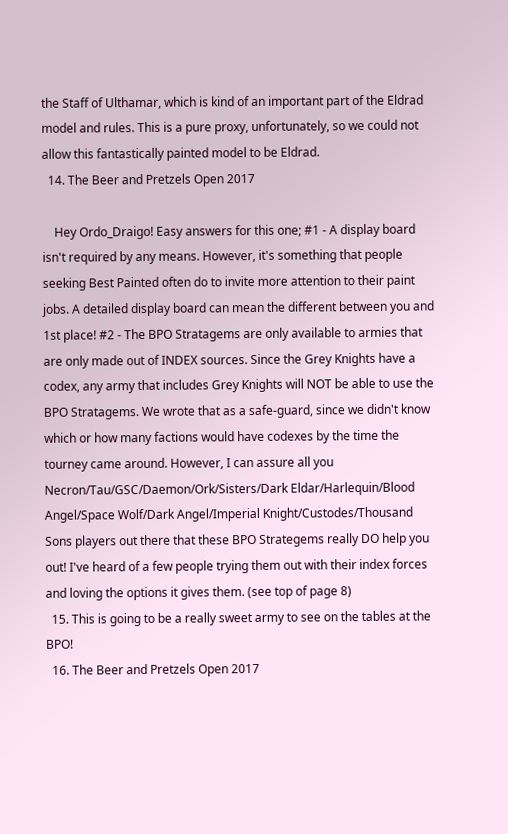the Staff of Ulthamar, which is kind of an important part of the Eldrad model and rules. This is a pure proxy, unfortunately, so we could not allow this fantastically painted model to be Eldrad.
  14. The Beer and Pretzels Open 2017

    Hey Ordo_Draigo! Easy answers for this one; #1 - A display board isn't required by any means. However, it's something that people seeking Best Painted often do to invite more attention to their paint jobs. A detailed display board can mean the different between you and 1st place! #2 - The BPO Stratagems are only available to armies that are only made out of INDEX sources. Since the Grey Knights have a codex, any army that includes Grey Knights will NOT be able to use the BPO Stratagems. We wrote that as a safe-guard, since we didn't know which or how many factions would have codexes by the time the tourney came around. However, I can assure all you Necron/Tau/GSC/Daemon/Ork/Sisters/Dark Eldar/Harlequin/Blood Angel/Space Wolf/Dark Angel/Imperial Knight/Custodes/Thousand Sons players out there that these BPO Strategems really DO help you out! I've heard of a few people trying them out with their index forces and loving the options it gives them. (see top of page 8)
  15. This is going to be a really sweet army to see on the tables at the BPO!
  16. The Beer and Pretzels Open 2017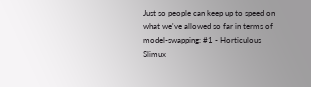Just so people can keep up to speed on what we've allowed so far in terms of model-swapping: #1 - Horticulous Slimux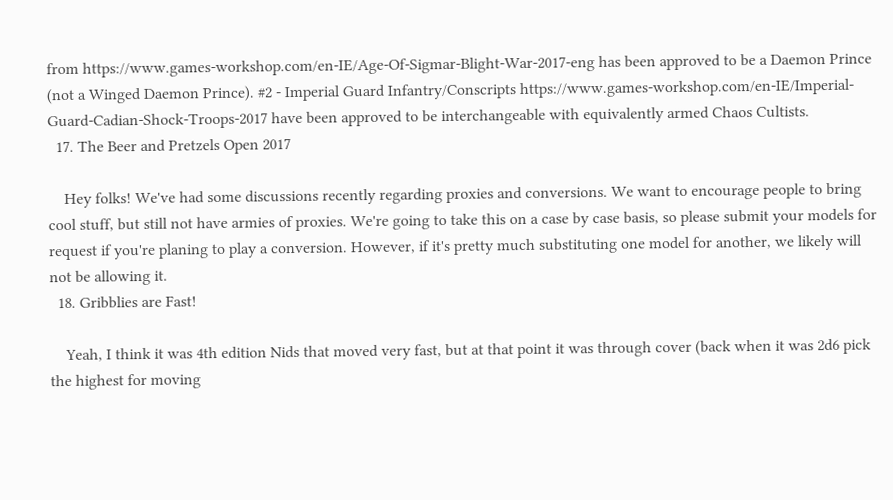from https://www.games-workshop.com/en-IE/Age-Of-Sigmar-Blight-War-2017-eng has been approved to be a Daemon Prince (not a Winged Daemon Prince). #2 - Imperial Guard Infantry/Conscripts https://www.games-workshop.com/en-IE/Imperial-Guard-Cadian-Shock-Troops-2017 have been approved to be interchangeable with equivalently armed Chaos Cultists.
  17. The Beer and Pretzels Open 2017

    Hey folks! We've had some discussions recently regarding proxies and conversions. We want to encourage people to bring cool stuff, but still not have armies of proxies. We're going to take this on a case by case basis, so please submit your models for request if you're planing to play a conversion. However, if it's pretty much substituting one model for another, we likely will not be allowing it.
  18. Gribblies are Fast!

    Yeah, I think it was 4th edition Nids that moved very fast, but at that point it was through cover (back when it was 2d6 pick the highest for moving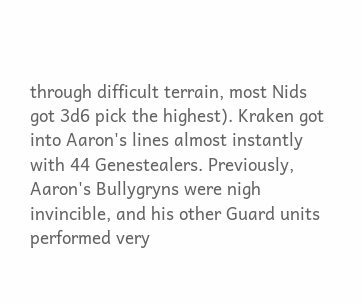through difficult terrain, most Nids got 3d6 pick the highest). Kraken got into Aaron's lines almost instantly with 44 Genestealers. Previously, Aaron's Bullygryns were nigh invincible, and his other Guard units performed very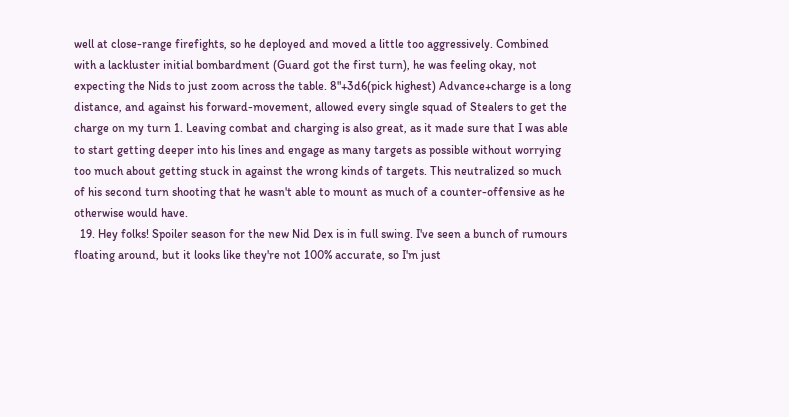well at close-range firefights, so he deployed and moved a little too aggressively. Combined with a lackluster initial bombardment (Guard got the first turn), he was feeling okay, not expecting the Nids to just zoom across the table. 8"+3d6(pick highest) Advance+charge is a long distance, and against his forward-movement, allowed every single squad of Stealers to get the charge on my turn 1. Leaving combat and charging is also great, as it made sure that I was able to start getting deeper into his lines and engage as many targets as possible without worrying too much about getting stuck in against the wrong kinds of targets. This neutralized so much of his second turn shooting that he wasn't able to mount as much of a counter-offensive as he otherwise would have.
  19. Hey folks! Spoiler season for the new Nid Dex is in full swing. I've seen a bunch of rumours floating around, but it looks like they're not 100% accurate, so I'm just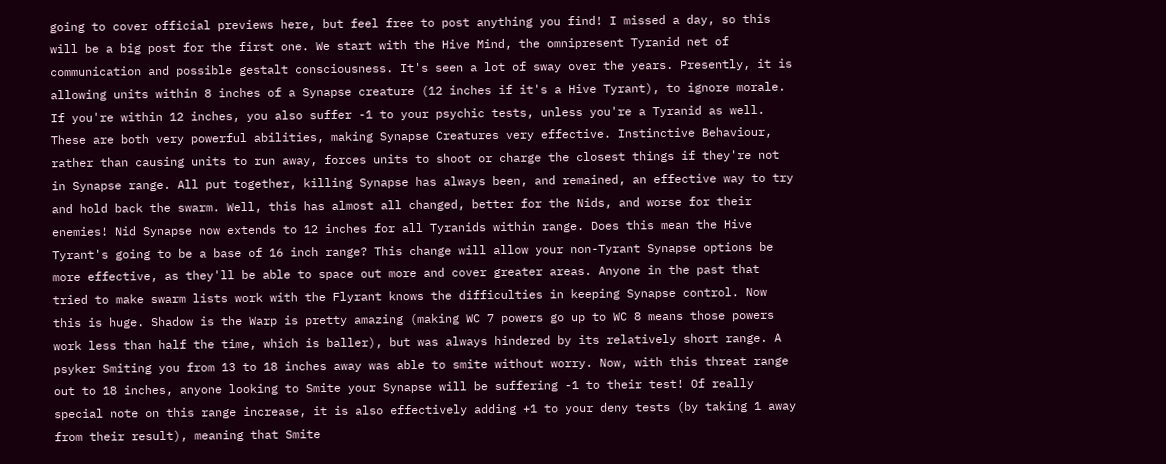going to cover official previews here, but feel free to post anything you find! I missed a day, so this will be a big post for the first one. We start with the Hive Mind, the omnipresent Tyranid net of communication and possible gestalt consciousness. It's seen a lot of sway over the years. Presently, it is allowing units within 8 inches of a Synapse creature (12 inches if it's a Hive Tyrant), to ignore morale. If you're within 12 inches, you also suffer -1 to your psychic tests, unless you're a Tyranid as well. These are both very powerful abilities, making Synapse Creatures very effective. Instinctive Behaviour, rather than causing units to run away, forces units to shoot or charge the closest things if they're not in Synapse range. All put together, killing Synapse has always been, and remained, an effective way to try and hold back the swarm. Well, this has almost all changed, better for the Nids, and worse for their enemies! Nid Synapse now extends to 12 inches for all Tyranids within range. Does this mean the Hive Tyrant's going to be a base of 16 inch range? This change will allow your non-Tyrant Synapse options be more effective, as they'll be able to space out more and cover greater areas. Anyone in the past that tried to make swarm lists work with the Flyrant knows the difficulties in keeping Synapse control. Now this is huge. Shadow is the Warp is pretty amazing (making WC 7 powers go up to WC 8 means those powers work less than half the time, which is baller), but was always hindered by its relatively short range. A psyker Smiting you from 13 to 18 inches away was able to smite without worry. Now, with this threat range out to 18 inches, anyone looking to Smite your Synapse will be suffering -1 to their test! Of really special note on this range increase, it is also effectively adding +1 to your deny tests (by taking 1 away from their result), meaning that Smite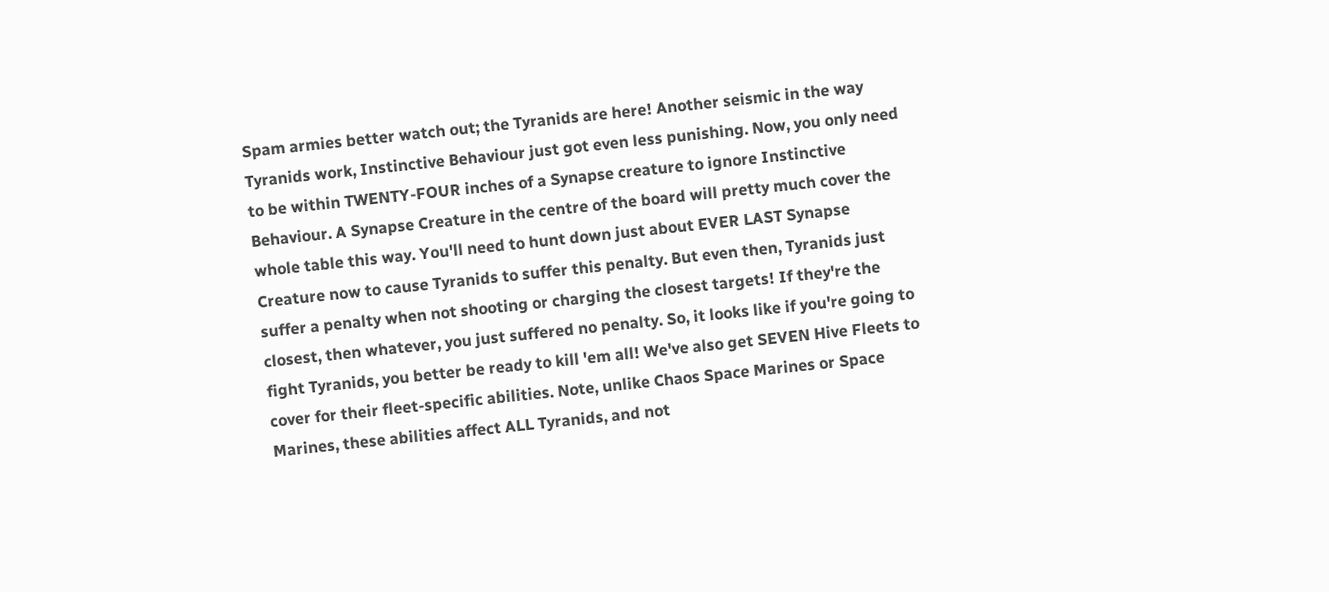Spam armies better watch out; the Tyranids are here! Another seismic in the way Tyranids work, Instinctive Behaviour just got even less punishing. Now, you only need to be within TWENTY-FOUR inches of a Synapse creature to ignore Instinctive Behaviour. A Synapse Creature in the centre of the board will pretty much cover the whole table this way. You'll need to hunt down just about EVER LAST Synapse Creature now to cause Tyranids to suffer this penalty. But even then, Tyranids just suffer a penalty when not shooting or charging the closest targets! If they're the closest, then whatever, you just suffered no penalty. So, it looks like if you're going to fight Tyranids, you better be ready to kill 'em all! We've also get SEVEN Hive Fleets to cover for their fleet-specific abilities. Note, unlike Chaos Space Marines or Space Marines, these abilities affect ALL Tyranids, and not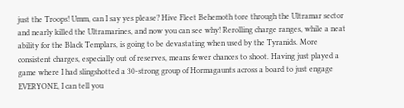just the Troops! Umm, can I say yes please? Hive Fleet Behemoth tore through the Ultramar sector and nearly killed the Ultramarines, and now you can see why! Rerolling charge ranges, while a neat ability for the Black Templars, is going to be devastating when used by the Tyranids. More consistent charges, especially out of reserves, means fewer chances to shoot. Having just played a game where I had slingshotted a 30-strong group of Hormagaunts across a board to just engage EVERYONE, I can tell you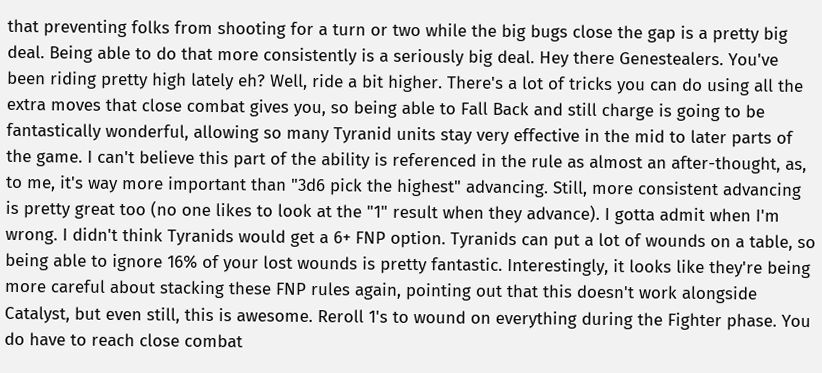that preventing folks from shooting for a turn or two while the big bugs close the gap is a pretty big deal. Being able to do that more consistently is a seriously big deal. Hey there Genestealers. You've been riding pretty high lately eh? Well, ride a bit higher. There's a lot of tricks you can do using all the extra moves that close combat gives you, so being able to Fall Back and still charge is going to be fantastically wonderful, allowing so many Tyranid units stay very effective in the mid to later parts of the game. I can't believe this part of the ability is referenced in the rule as almost an after-thought, as, to me, it's way more important than "3d6 pick the highest" advancing. Still, more consistent advancing is pretty great too (no one likes to look at the "1" result when they advance). I gotta admit when I'm wrong. I didn't think Tyranids would get a 6+ FNP option. Tyranids can put a lot of wounds on a table, so being able to ignore 16% of your lost wounds is pretty fantastic. Interestingly, it looks like they're being more careful about stacking these FNP rules again, pointing out that this doesn't work alongside Catalyst, but even still, this is awesome. Reroll 1's to wound on everything during the Fighter phase. You do have to reach close combat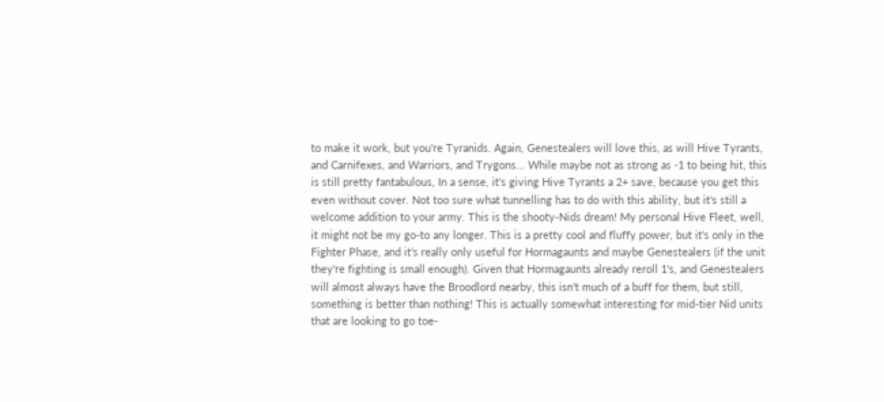to make it work, but you're Tyranids. Again, Genestealers will love this, as will Hive Tyrants, and Carnifexes, and Warriors, and Trygons... While maybe not as strong as -1 to being hit, this is still pretty fantabulous, In a sense, it's giving Hive Tyrants a 2+ save, because you get this even without cover. Not too sure what tunnelling has to do with this ability, but it's still a welcome addition to your army. This is the shooty-Nids dream! My personal Hive Fleet, well, it might not be my go-to any longer. This is a pretty cool and fluffy power, but it's only in the Fighter Phase, and it's really only useful for Hormagaunts and maybe Genestealers (if the unit they're fighting is small enough). Given that Hormagaunts already reroll 1's, and Genestealers will almost always have the Broodlord nearby, this isn't much of a buff for them, but still, something is better than nothing! This is actually somewhat interesting for mid-tier Nid units that are looking to go toe-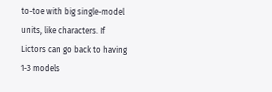to-toe with big single-model units, like characters. If Lictors can go back to having 1-3 models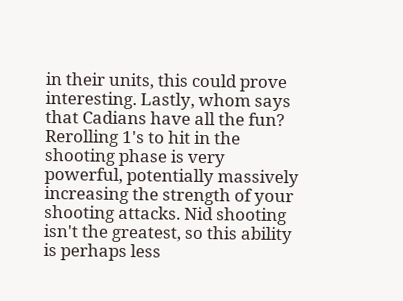in their units, this could prove interesting. Lastly, whom says that Cadians have all the fun? Rerolling 1's to hit in the shooting phase is very powerful, potentially massively increasing the strength of your shooting attacks. Nid shooting isn't the greatest, so this ability is perhaps less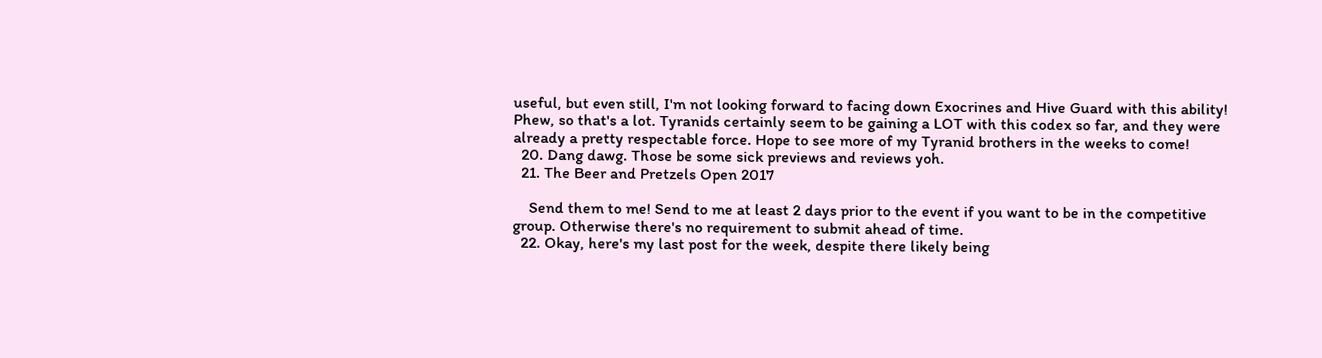useful, but even still, I'm not looking forward to facing down Exocrines and Hive Guard with this ability! Phew, so that's a lot. Tyranids certainly seem to be gaining a LOT with this codex so far, and they were already a pretty respectable force. Hope to see more of my Tyranid brothers in the weeks to come!
  20. Dang dawg. Those be some sick previews and reviews yoh.
  21. The Beer and Pretzels Open 2017

    Send them to me! Send to me at least 2 days prior to the event if you want to be in the competitive group. Otherwise there's no requirement to submit ahead of time.
  22. Okay, here's my last post for the week, despite there likely being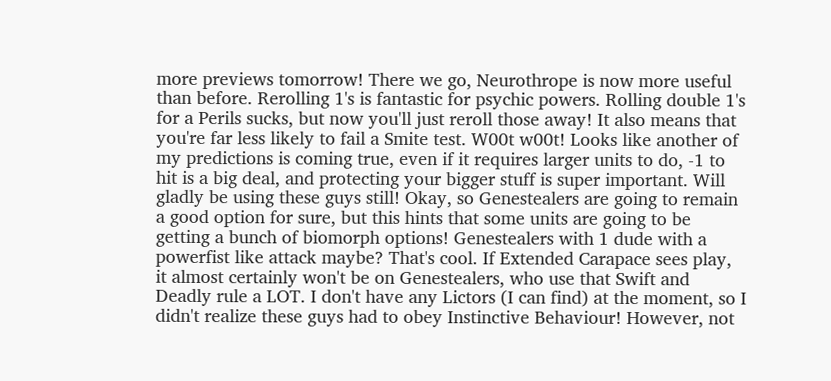more previews tomorrow! There we go, Neurothrope is now more useful than before. Rerolling 1's is fantastic for psychic powers. Rolling double 1's for a Perils sucks, but now you'll just reroll those away! It also means that you're far less likely to fail a Smite test. W00t w00t! Looks like another of my predictions is coming true, even if it requires larger units to do, -1 to hit is a big deal, and protecting your bigger stuff is super important. Will gladly be using these guys still! Okay, so Genestealers are going to remain a good option for sure, but this hints that some units are going to be getting a bunch of biomorph options! Genestealers with 1 dude with a powerfist like attack maybe? That's cool. If Extended Carapace sees play, it almost certainly won't be on Genestealers, who use that Swift and Deadly rule a LOT. I don't have any Lictors (I can find) at the moment, so I didn't realize these guys had to obey Instinctive Behaviour! However, not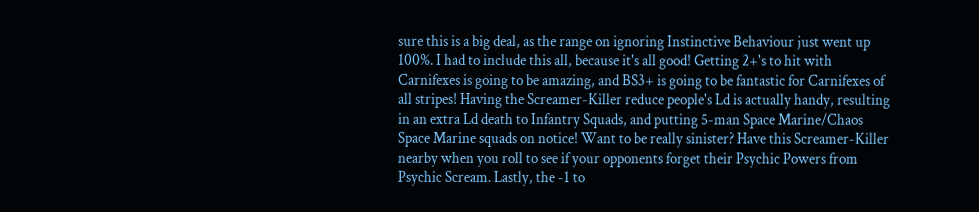sure this is a big deal, as the range on ignoring Instinctive Behaviour just went up 100%. I had to include this all, because it's all good! Getting 2+'s to hit with Carnifexes is going to be amazing, and BS3+ is going to be fantastic for Carnifexes of all stripes! Having the Screamer-Killer reduce people's Ld is actually handy, resulting in an extra Ld death to Infantry Squads, and putting 5-man Space Marine/Chaos Space Marine squads on notice! Want to be really sinister? Have this Screamer-Killer nearby when you roll to see if your opponents forget their Psychic Powers from Psychic Scream. Lastly, the -1 to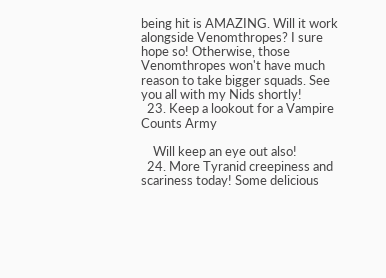being hit is AMAZING. Will it work alongside Venomthropes? I sure hope so! Otherwise, those Venomthropes won't have much reason to take bigger squads. See you all with my Nids shortly!
  23. Keep a lookout for a Vampire Counts Army

    Will keep an eye out also!
  24. More Tyranid creepiness and scariness today! Some delicious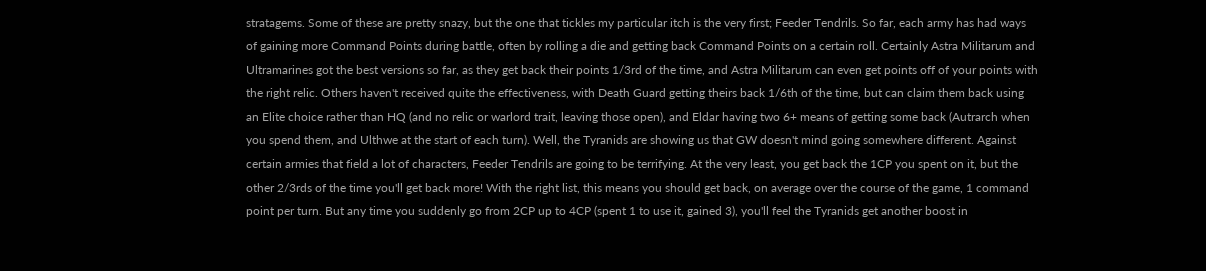stratagems. Some of these are pretty snazy, but the one that tickles my particular itch is the very first; Feeder Tendrils. So far, each army has had ways of gaining more Command Points during battle, often by rolling a die and getting back Command Points on a certain roll. Certainly Astra Militarum and Ultramarines got the best versions so far, as they get back their points 1/3rd of the time, and Astra Militarum can even get points off of your points with the right relic. Others haven't received quite the effectiveness, with Death Guard getting theirs back 1/6th of the time, but can claim them back using an Elite choice rather than HQ (and no relic or warlord trait, leaving those open), and Eldar having two 6+ means of getting some back (Autrarch when you spend them, and Ulthwe at the start of each turn). Well, the Tyranids are showing us that GW doesn't mind going somewhere different. Against certain armies that field a lot of characters, Feeder Tendrils are going to be terrifying. At the very least, you get back the 1CP you spent on it, but the other 2/3rds of the time you'll get back more! With the right list, this means you should get back, on average over the course of the game, 1 command point per turn. But any time you suddenly go from 2CP up to 4CP (spent 1 to use it, gained 3), you'll feel the Tyranids get another boost in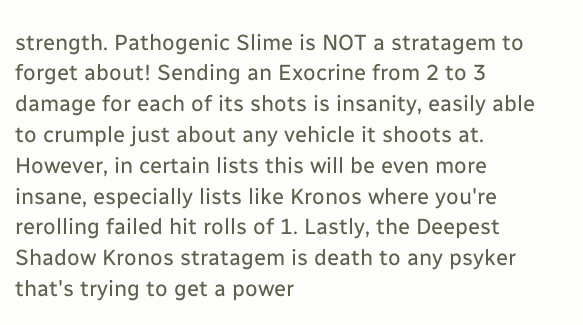strength. Pathogenic Slime is NOT a stratagem to forget about! Sending an Exocrine from 2 to 3 damage for each of its shots is insanity, easily able to crumple just about any vehicle it shoots at. However, in certain lists this will be even more insane, especially lists like Kronos where you're rerolling failed hit rolls of 1. Lastly, the Deepest Shadow Kronos stratagem is death to any psyker that's trying to get a power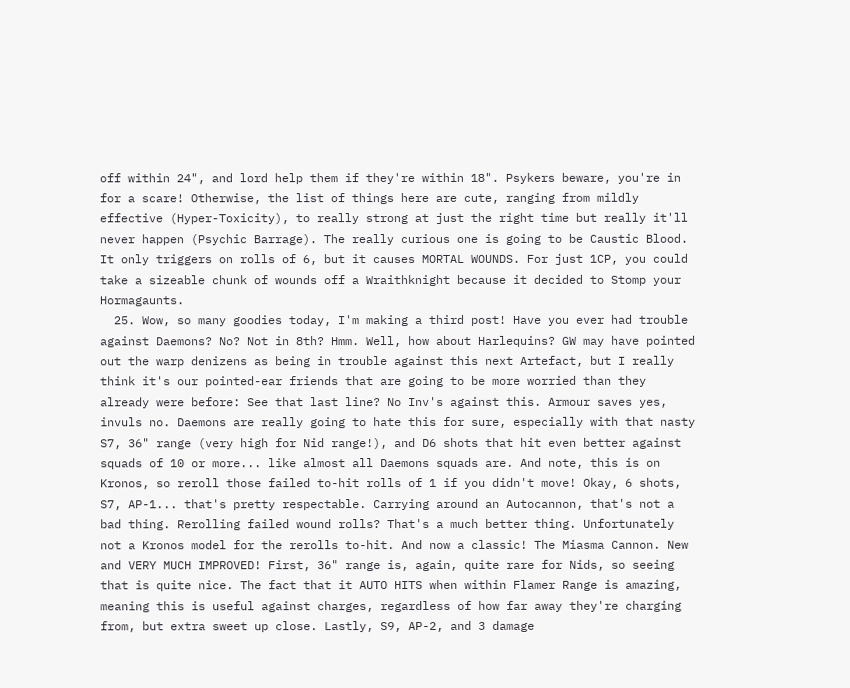off within 24", and lord help them if they're within 18". Psykers beware, you're in for a scare! Otherwise, the list of things here are cute, ranging from mildly effective (Hyper-Toxicity), to really strong at just the right time but really it'll never happen (Psychic Barrage). The really curious one is going to be Caustic Blood. It only triggers on rolls of 6, but it causes MORTAL WOUNDS. For just 1CP, you could take a sizeable chunk of wounds off a Wraithknight because it decided to Stomp your Hormagaunts.
  25. Wow, so many goodies today, I'm making a third post! Have you ever had trouble against Daemons? No? Not in 8th? Hmm. Well, how about Harlequins? GW may have pointed out the warp denizens as being in trouble against this next Artefact, but I really think it's our pointed-ear friends that are going to be more worried than they already were before: See that last line? No Inv's against this. Armour saves yes, invuls no. Daemons are really going to hate this for sure, especially with that nasty S7, 36" range (very high for Nid range!), and D6 shots that hit even better against squads of 10 or more... like almost all Daemons squads are. And note, this is on Kronos, so reroll those failed to-hit rolls of 1 if you didn't move! Okay, 6 shots, S7, AP-1... that's pretty respectable. Carrying around an Autocannon, that's not a bad thing. Rerolling failed wound rolls? That's a much better thing. Unfortunately not a Kronos model for the rerolls to-hit. And now a classic! The Miasma Cannon. New and VERY MUCH IMPROVED! First, 36" range is, again, quite rare for Nids, so seeing that is quite nice. The fact that it AUTO HITS when within Flamer Range is amazing, meaning this is useful against charges, regardless of how far away they're charging from, but extra sweet up close. Lastly, S9, AP-2, and 3 damage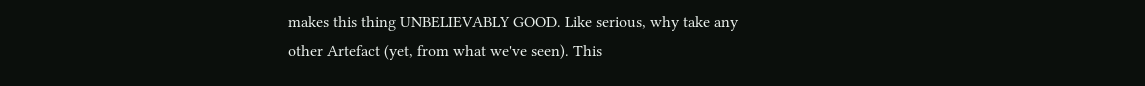makes this thing UNBELIEVABLY GOOD. Like serious, why take any other Artefact (yet, from what we've seen). This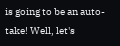is going to be an auto-take! Well, let's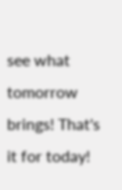see what tomorrow brings! That's it for today!